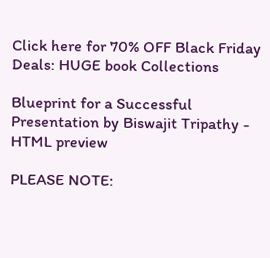Click here for 70% OFF Black Friday Deals: HUGE book Collections

Blueprint for a Successful Presentation by Biswajit Tripathy - HTML preview

PLEASE NOTE: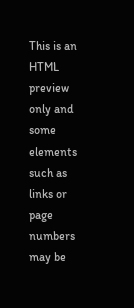This is an HTML preview only and some elements such as links or page numbers may be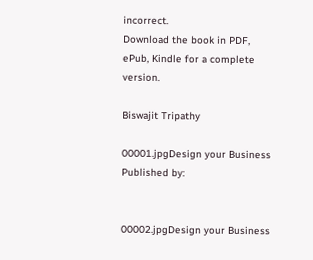incorrect.
Download the book in PDF, ePub, Kindle for a complete version.

Biswajit Tripathy

00001.jpgDesign your Business
Published by:


00002.jpgDesign your Business